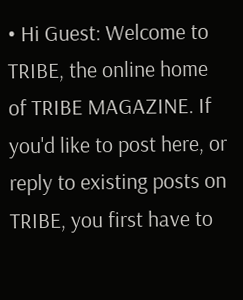• Hi Guest: Welcome to TRIBE, the online home of TRIBE MAGAZINE. If you'd like to post here, or reply to existing posts on TRIBE, you first have to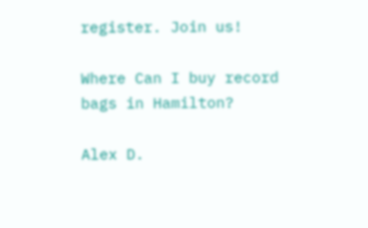register. Join us!

Where Can I buy record bags in Hamilton?

Alex D.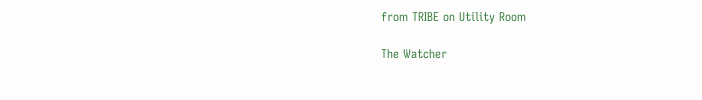from TRIBE on Utility Room

The Watcher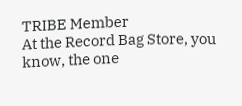TRIBE Member
At the Record Bag Store, you know, the one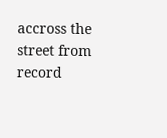accross the street from record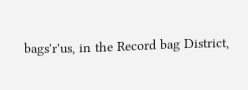bags'r'us, in the Record bag District,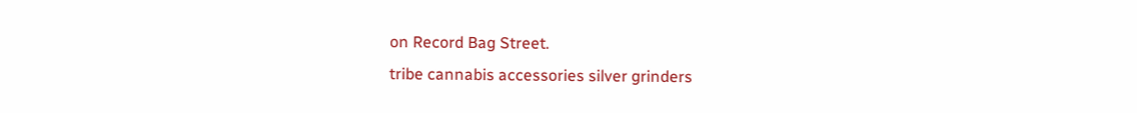on Record Bag Street.
tribe cannabis accessories silver grinders